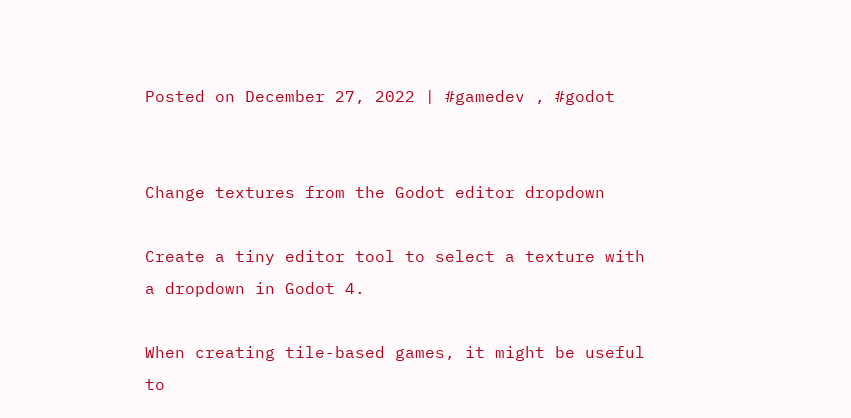Posted on December 27, 2022 | #gamedev , #godot


Change textures from the Godot editor dropdown

Create a tiny editor tool to select a texture with a dropdown in Godot 4.

When creating tile-based games, it might be useful to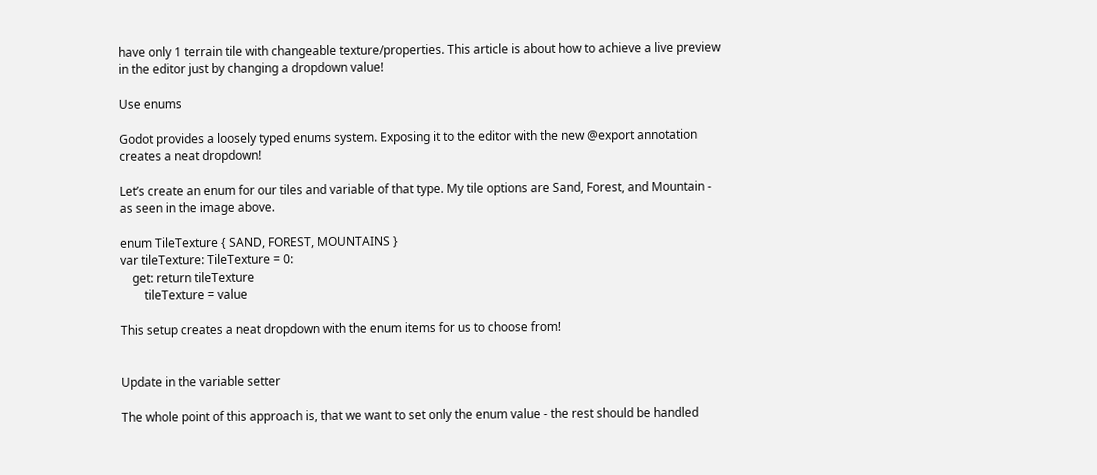have only 1 terrain tile with changeable texture/properties. This article is about how to achieve a live preview in the editor just by changing a dropdown value!

Use enums

Godot provides a loosely typed enums system. Exposing it to the editor with the new @export annotation creates a neat dropdown!

Let’s create an enum for our tiles and variable of that type. My tile options are Sand, Forest, and Mountain - as seen in the image above.

enum TileTexture { SAND, FOREST, MOUNTAINS }
var tileTexture: TileTexture = 0:
    get: return tileTexture
        tileTexture = value

This setup creates a neat dropdown with the enum items for us to choose from!


Update in the variable setter

The whole point of this approach is, that we want to set only the enum value - the rest should be handled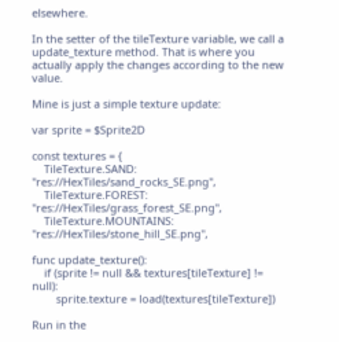elsewhere.

In the setter of the tileTexture variable, we call a update_texture method. That is where you actually apply the changes according to the new value.

Mine is just a simple texture update:

var sprite = $Sprite2D

const textures = {
    TileTexture.SAND: "res://HexTiles/sand_rocks_SE.png",
    TileTexture.FOREST: "res://HexTiles/grass_forest_SE.png",
    TileTexture.MOUNTAINS: "res://HexTiles/stone_hill_SE.png",

func update_texture():
    if (sprite != null && textures[tileTexture] != null):
        sprite.texture = load(textures[tileTexture])

Run in the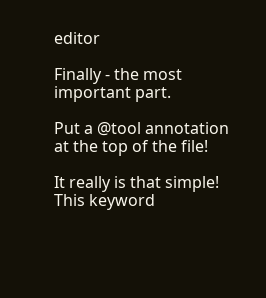editor

Finally - the most important part.

Put a @tool annotation at the top of the file!

It really is that simple! This keyword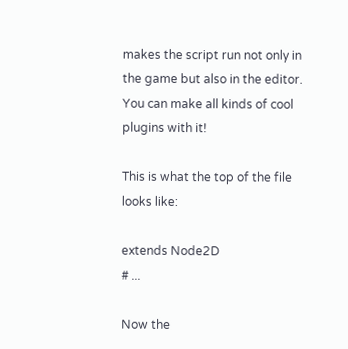makes the script run not only in the game but also in the editor. You can make all kinds of cool plugins with it!

This is what the top of the file looks like:

extends Node2D
# ...

Now the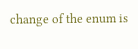change of the enum is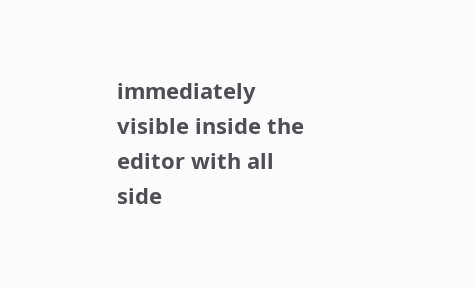immediately visible inside the editor with all side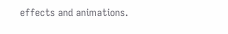effects and animations.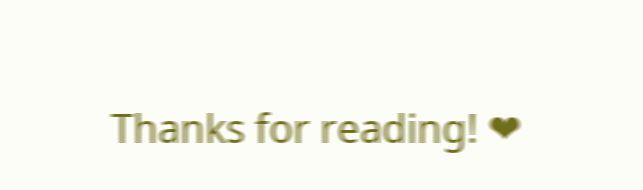Thanks for reading! ❤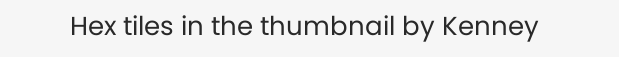Hex tiles in the thumbnail by Kenney